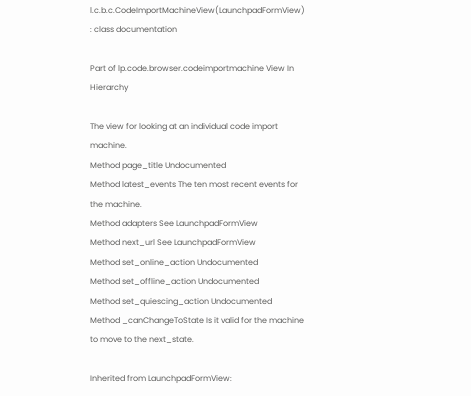l.c.b.c.CodeImportMachineView(LaunchpadFormView) : class documentation

Part of lp.code.browser.codeimportmachine View In Hierarchy

The view for looking at an individual code import machine.
Method page_title Undocumented
Method latest_events The ten most recent events for the machine.
Method adapters See LaunchpadFormView
Method next_url See LaunchpadFormView
Method set_online_action Undocumented
Method set_offline_action Undocumented
Method set_quiescing_action Undocumented
Method _canChangeToState Is it valid for the machine to move to the next_state.

Inherited from LaunchpadFormView: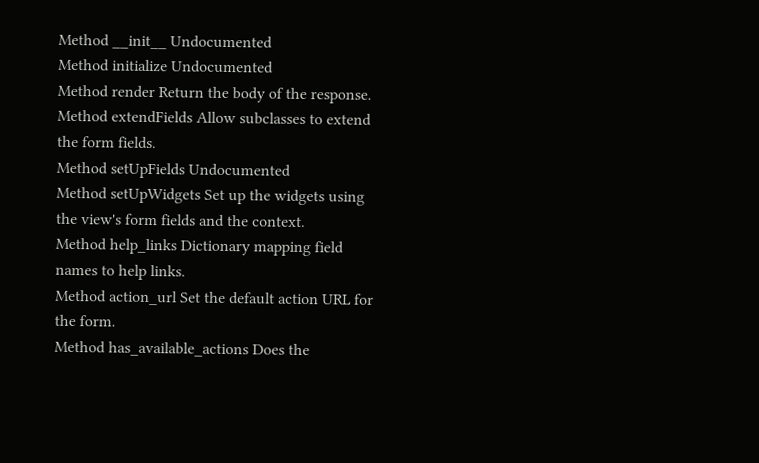Method __init__ Undocumented
Method initialize Undocumented
Method render Return the body of the response.
Method extendFields Allow subclasses to extend the form fields.
Method setUpFields Undocumented
Method setUpWidgets Set up the widgets using the view's form fields and the context.
Method help_links Dictionary mapping field names to help links.
Method action_url Set the default action URL for the form.
Method has_available_actions Does the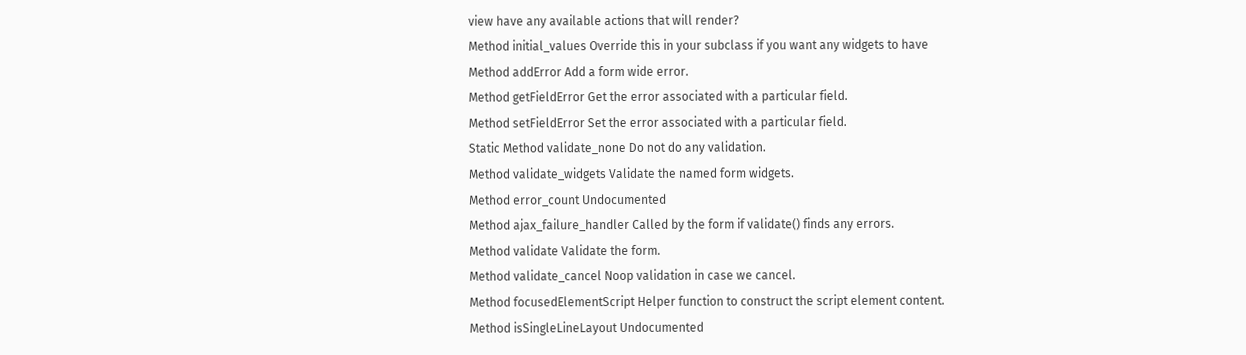view have any available actions that will render?
Method initial_values Override this in your subclass if you want any widgets to have
Method addError Add a form wide error.
Method getFieldError Get the error associated with a particular field.
Method setFieldError Set the error associated with a particular field.
Static Method validate_none Do not do any validation.
Method validate_widgets Validate the named form widgets.
Method error_count Undocumented
Method ajax_failure_handler Called by the form if validate() finds any errors.
Method validate Validate the form.
Method validate_cancel Noop validation in case we cancel.
Method focusedElementScript Helper function to construct the script element content.
Method isSingleLineLayout Undocumented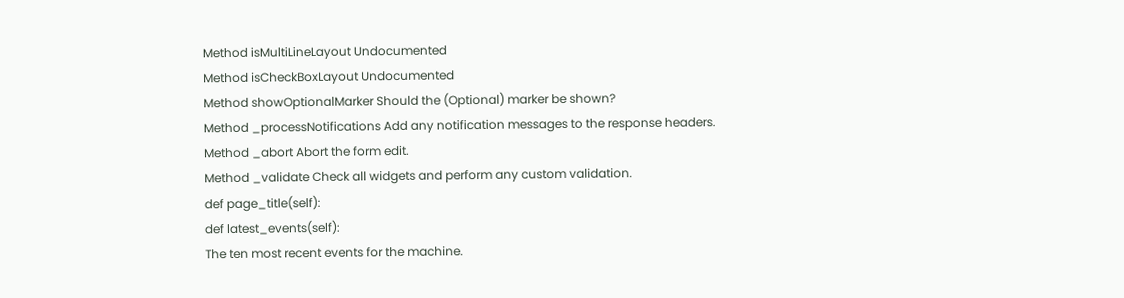Method isMultiLineLayout Undocumented
Method isCheckBoxLayout Undocumented
Method showOptionalMarker Should the (Optional) marker be shown?
Method _processNotifications Add any notification messages to the response headers.
Method _abort Abort the form edit.
Method _validate Check all widgets and perform any custom validation.
def page_title(self):
def latest_events(self):
The ten most recent events for the machine.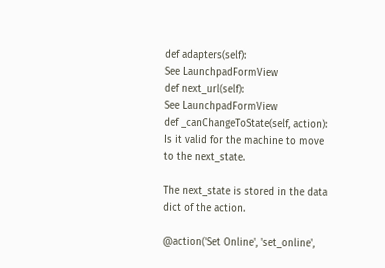def adapters(self):
See LaunchpadFormView
def next_url(self):
See LaunchpadFormView
def _canChangeToState(self, action):
Is it valid for the machine to move to the next_state.

The next_state is stored in the data dict of the action.

@action('Set Online', 'set_online',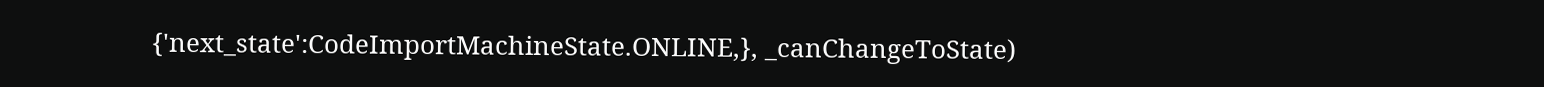{'next_state':CodeImportMachineState.ONLINE,}, _canChangeToState)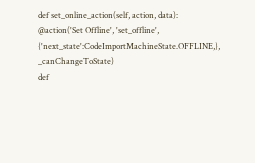def set_online_action(self, action, data):
@action('Set Offline', 'set_offline', {'next_state':CodeImportMachineState.OFFLINE,}, _canChangeToState)
def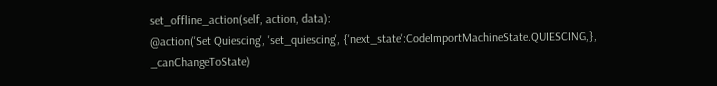set_offline_action(self, action, data):
@action('Set Quiescing', 'set_quiescing', {'next_state':CodeImportMachineState.QUIESCING,}, _canChangeToState)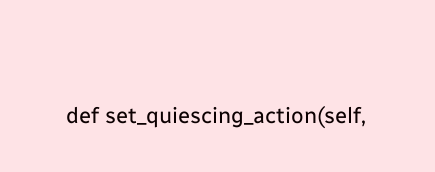def set_quiescing_action(self,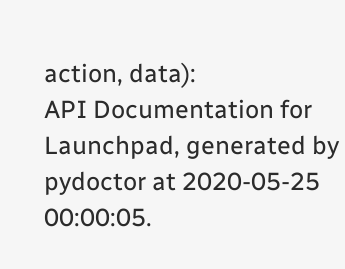action, data):
API Documentation for Launchpad, generated by pydoctor at 2020-05-25 00:00:05.